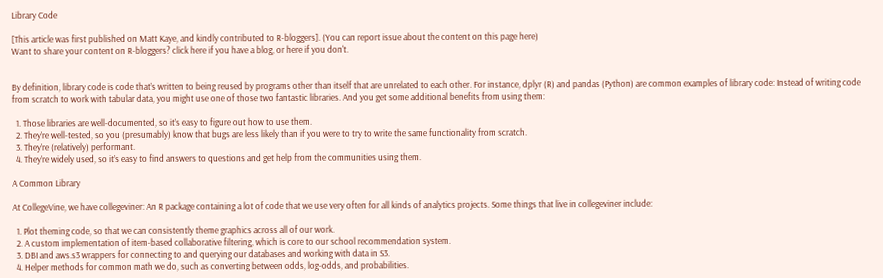Library Code

[This article was first published on Matt Kaye, and kindly contributed to R-bloggers]. (You can report issue about the content on this page here)
Want to share your content on R-bloggers? click here if you have a blog, or here if you don't.


By definition, library code is code that’s written to being reused by programs other than itself that are unrelated to each other. For instance, dplyr (R) and pandas (Python) are common examples of library code: Instead of writing code from scratch to work with tabular data, you might use one of those two fantastic libraries. And you get some additional benefits from using them:

  1. Those libraries are well-documented, so it’s easy to figure out how to use them.
  2. They’re well-tested, so you (presumably) know that bugs are less likely than if you were to try to write the same functionality from scratch.
  3. They’re (relatively) performant.
  4. They’re widely used, so it’s easy to find answers to questions and get help from the communities using them.

A Common Library

At CollegeVine, we have collegeviner: An R package containing a lot of code that we use very often for all kinds of analytics projects. Some things that live in collegeviner include:

  1. Plot theming code, so that we can consistently theme graphics across all of our work.
  2. A custom implementation of item-based collaborative filtering, which is core to our school recommendation system.
  3. DBI and aws.s3 wrappers for connecting to and querying our databases and working with data in S3.
  4. Helper methods for common math we do, such as converting between odds, log-odds, and probabilities.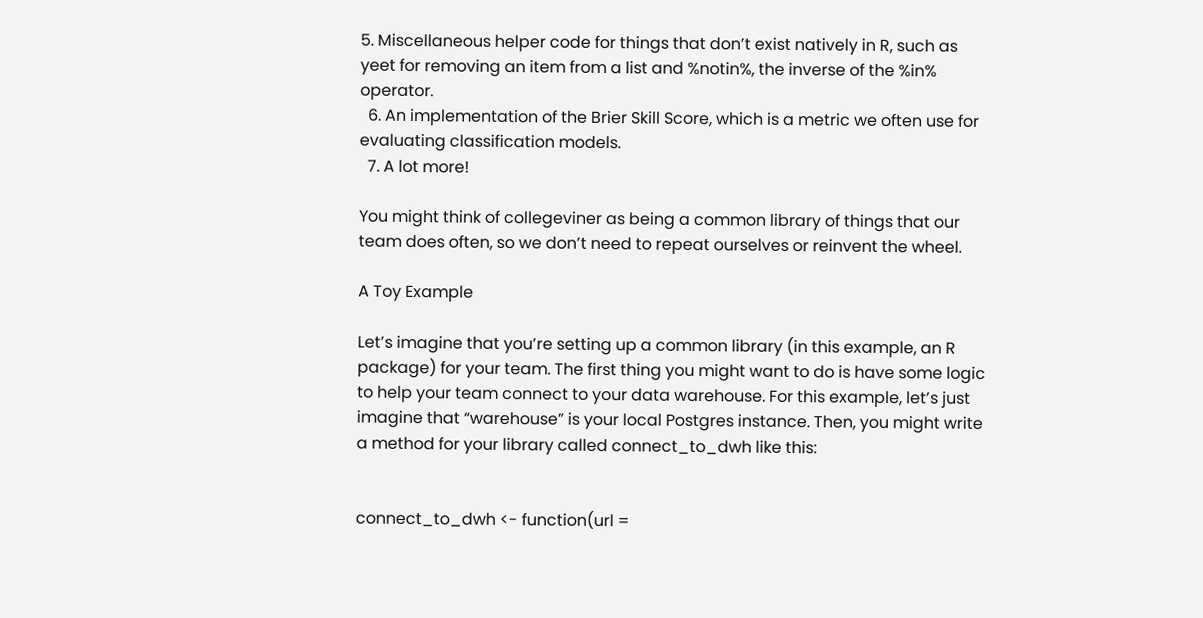5. Miscellaneous helper code for things that don’t exist natively in R, such as yeet for removing an item from a list and %notin%, the inverse of the %in% operator.
  6. An implementation of the Brier Skill Score, which is a metric we often use for evaluating classification models.
  7. A lot more!

You might think of collegeviner as being a common library of things that our team does often, so we don’t need to repeat ourselves or reinvent the wheel.

A Toy Example

Let’s imagine that you’re setting up a common library (in this example, an R package) for your team. The first thing you might want to do is have some logic to help your team connect to your data warehouse. For this example, let’s just imagine that “warehouse” is your local Postgres instance. Then, you might write a method for your library called connect_to_dwh like this:


connect_to_dwh <- function(url =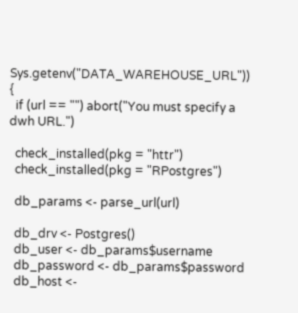Sys.getenv("DATA_WAREHOUSE_URL")) {
  if (url == "") abort("You must specify a dwh URL.")

  check_installed(pkg = "httr")
  check_installed(pkg = "RPostgres")

  db_params <- parse_url(url)

  db_drv <- Postgres()
  db_user <- db_params$username
  db_password <- db_params$password
  db_host <-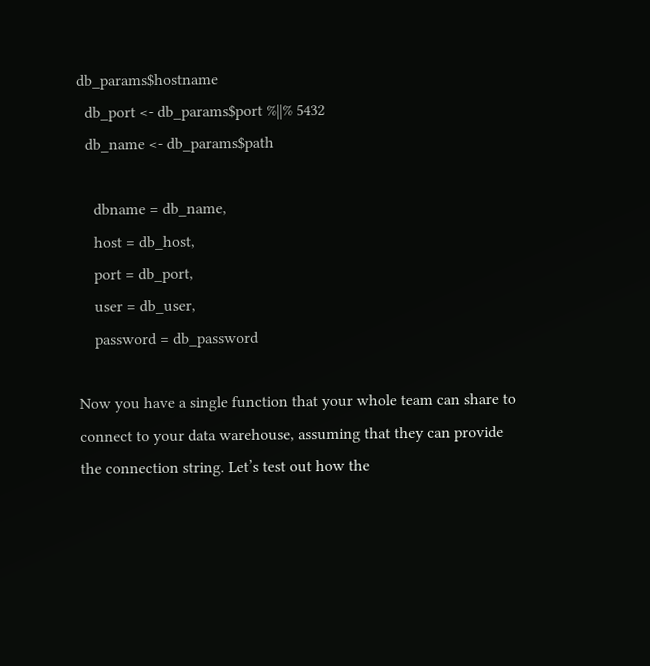db_params$hostname
  db_port <- db_params$port %||% 5432
  db_name <- db_params$path

    dbname = db_name,
    host = db_host,
    port = db_port,
    user = db_user,
    password = db_password

Now you have a single function that your whole team can share to connect to your data warehouse, assuming that they can provide the connection string. Let’s test out how the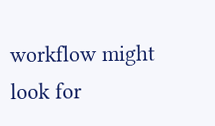workflow might look for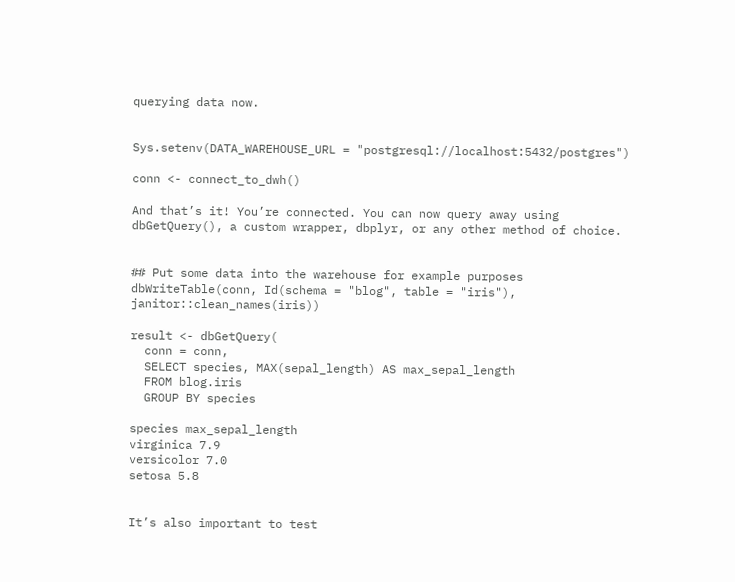querying data now.


Sys.setenv(DATA_WAREHOUSE_URL = "postgresql://localhost:5432/postgres")

conn <- connect_to_dwh()

And that’s it! You’re connected. You can now query away using dbGetQuery(), a custom wrapper, dbplyr, or any other method of choice.


## Put some data into the warehouse for example purposes
dbWriteTable(conn, Id(schema = "blog", table = "iris"), janitor::clean_names(iris))

result <- dbGetQuery(
  conn = conn,
  SELECT species, MAX(sepal_length) AS max_sepal_length
  FROM blog.iris
  GROUP BY species

species max_sepal_length
virginica 7.9
versicolor 7.0
setosa 5.8


It’s also important to test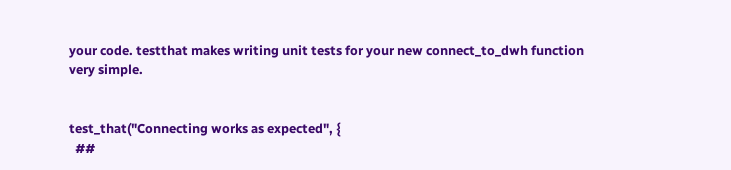your code. testthat makes writing unit tests for your new connect_to_dwh function very simple.


test_that("Connecting works as expected", {
  ##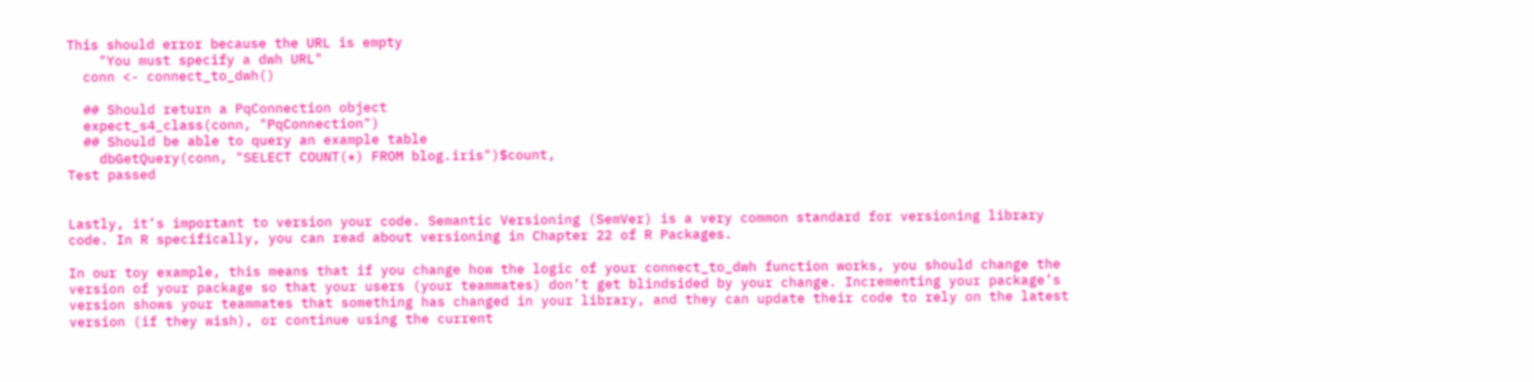This should error because the URL is empty
    "You must specify a dwh URL"
  conn <- connect_to_dwh()

  ## Should return a PqConnection object
  expect_s4_class(conn, "PqConnection")
  ## Should be able to query an example table
    dbGetQuery(conn, "SELECT COUNT(*) FROM blog.iris")$count,
Test passed


Lastly, it’s important to version your code. Semantic Versioning (SemVer) is a very common standard for versioning library code. In R specifically, you can read about versioning in Chapter 22 of R Packages.

In our toy example, this means that if you change how the logic of your connect_to_dwh function works, you should change the version of your package so that your users (your teammates) don’t get blindsided by your change. Incrementing your package’s version shows your teammates that something has changed in your library, and they can update their code to rely on the latest version (if they wish), or continue using the current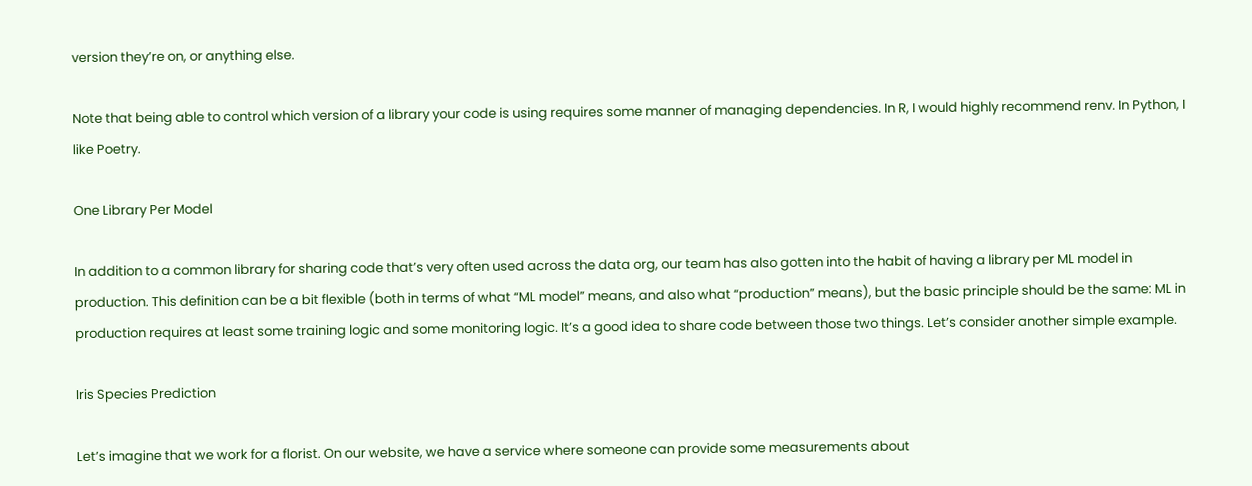version they’re on, or anything else.

Note that being able to control which version of a library your code is using requires some manner of managing dependencies. In R, I would highly recommend renv. In Python, I like Poetry.

One Library Per Model

In addition to a common library for sharing code that’s very often used across the data org, our team has also gotten into the habit of having a library per ML model in production. This definition can be a bit flexible (both in terms of what “ML model” means, and also what “production” means), but the basic principle should be the same: ML in production requires at least some training logic and some monitoring logic. It’s a good idea to share code between those two things. Let’s consider another simple example.

Iris Species Prediction

Let’s imagine that we work for a florist. On our website, we have a service where someone can provide some measurements about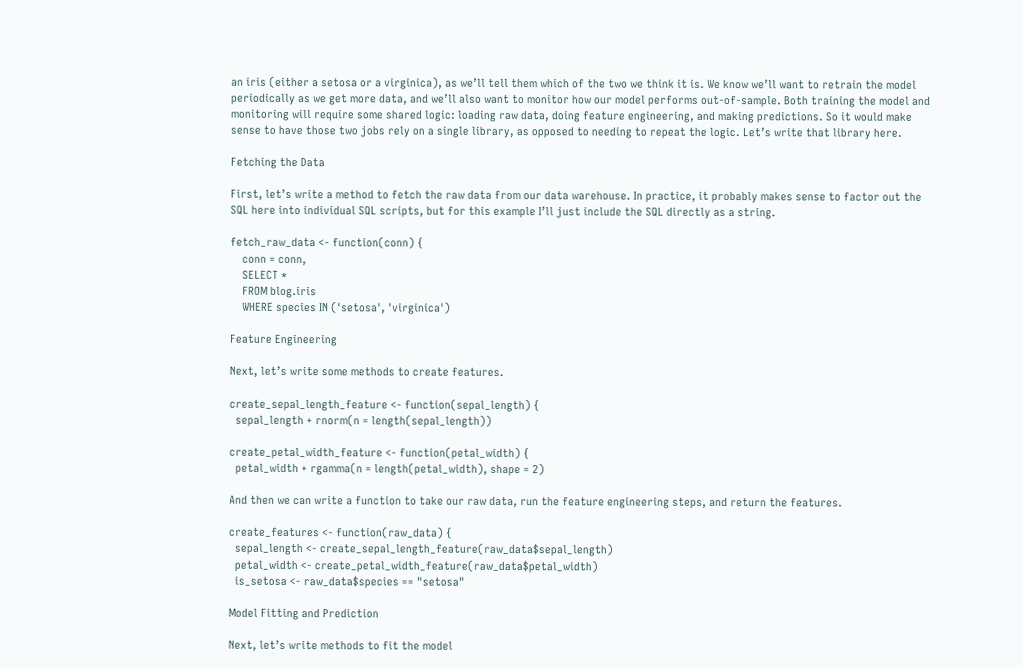an iris (either a setosa or a virginica), as we’ll tell them which of the two we think it is. We know we’ll want to retrain the model periodically as we get more data, and we’ll also want to monitor how our model performs out-of-sample. Both training the model and monitoring will require some shared logic: loading raw data, doing feature engineering, and making predictions. So it would make sense to have those two jobs rely on a single library, as opposed to needing to repeat the logic. Let’s write that library here.

Fetching the Data

First, let’s write a method to fetch the raw data from our data warehouse. In practice, it probably makes sense to factor out the SQL here into individual SQL scripts, but for this example I’ll just include the SQL directly as a string.

fetch_raw_data <- function(conn) {
    conn = conn,
    SELECT *
    FROM blog.iris
    WHERE species IN ('setosa', 'virginica')

Feature Engineering

Next, let’s write some methods to create features.

create_sepal_length_feature <- function(sepal_length) {
  sepal_length + rnorm(n = length(sepal_length))

create_petal_width_feature <- function(petal_width) {
  petal_width + rgamma(n = length(petal_width), shape = 2)

And then we can write a function to take our raw data, run the feature engineering steps, and return the features.

create_features <- function(raw_data) {
  sepal_length <- create_sepal_length_feature(raw_data$sepal_length)
  petal_width <- create_petal_width_feature(raw_data$petal_width)
  is_setosa <- raw_data$species == "setosa"

Model Fitting and Prediction

Next, let’s write methods to fit the model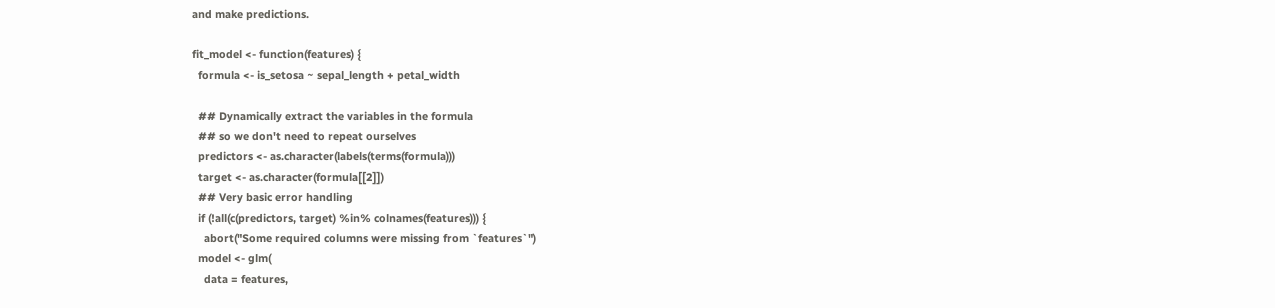and make predictions.

fit_model <- function(features) {
  formula <- is_setosa ~ sepal_length + petal_width

  ## Dynamically extract the variables in the formula
  ## so we don't need to repeat ourselves
  predictors <- as.character(labels(terms(formula)))
  target <- as.character(formula[[2]])
  ## Very basic error handling
  if (!all(c(predictors, target) %in% colnames(features))) {
    abort("Some required columns were missing from `features`")
  model <- glm(
    data = features,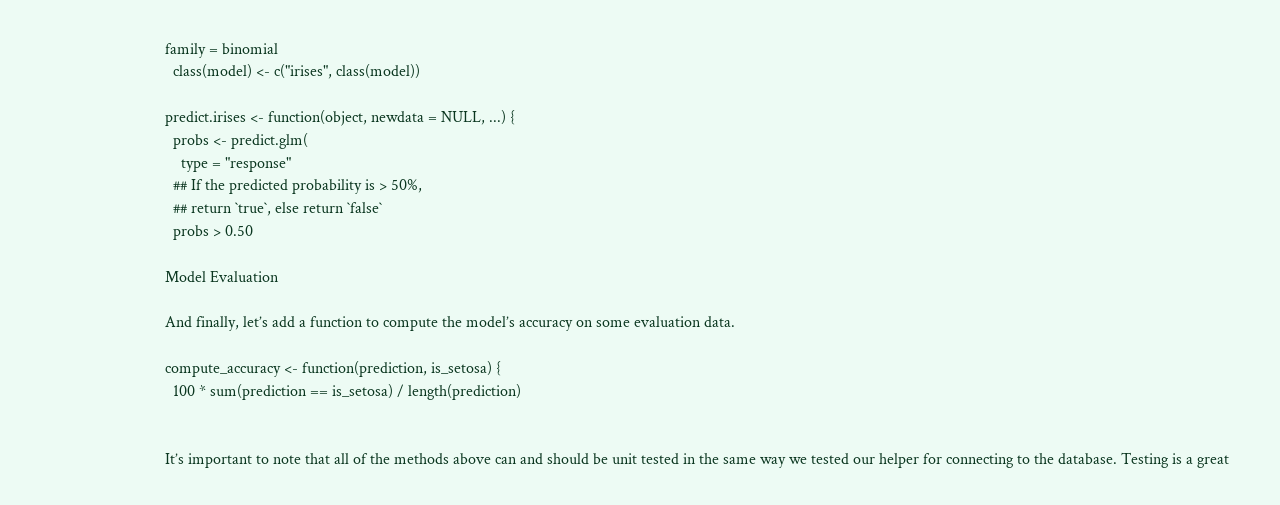family = binomial
  class(model) <- c("irises", class(model))

predict.irises <- function(object, newdata = NULL, ...) {
  probs <- predict.glm(
    type = "response"
  ## If the predicted probability is > 50%,
  ## return `true`, else return `false`
  probs > 0.50

Model Evaluation

And finally, let’s add a function to compute the model’s accuracy on some evaluation data.

compute_accuracy <- function(prediction, is_setosa) {
  100 * sum(prediction == is_setosa) / length(prediction)


It’s important to note that all of the methods above can and should be unit tested in the same way we tested our helper for connecting to the database. Testing is a great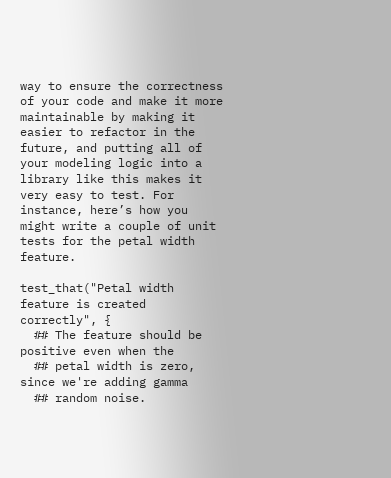way to ensure the correctness of your code and make it more maintainable by making it easier to refactor in the future, and putting all of your modeling logic into a library like this makes it very easy to test. For instance, here’s how you might write a couple of unit tests for the petal width feature.

test_that("Petal width feature is created correctly", {
  ## The feature should be positive even when the
  ## petal width is zero, since we're adding gamma
  ## random noise.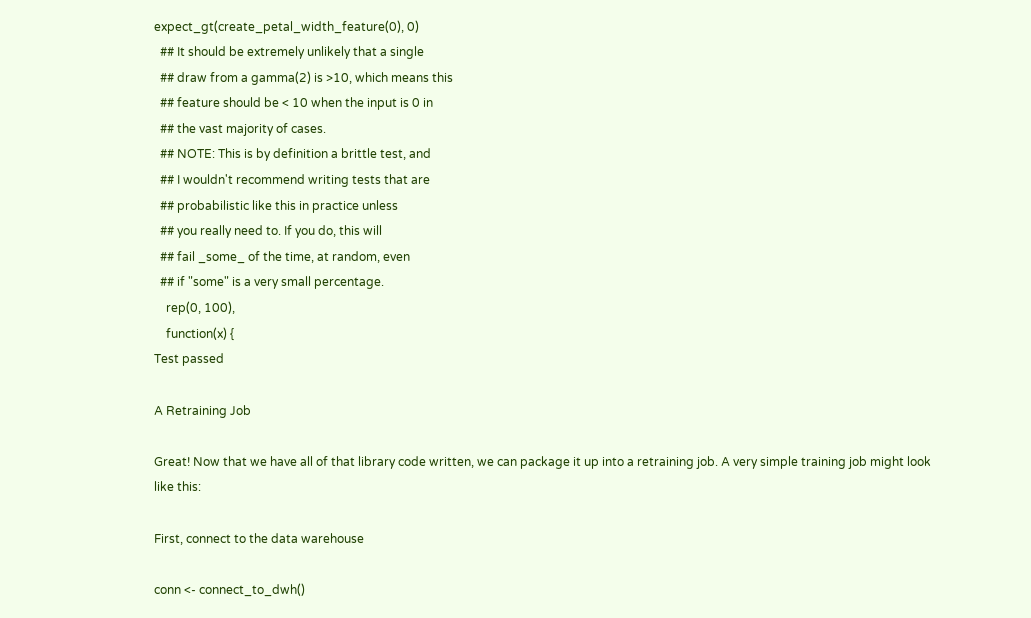expect_gt(create_petal_width_feature(0), 0)
  ## It should be extremely unlikely that a single
  ## draw from a gamma(2) is >10, which means this
  ## feature should be < 10 when the input is 0 in
  ## the vast majority of cases.
  ## NOTE: This is by definition a brittle test, and
  ## I wouldn't recommend writing tests that are
  ## probabilistic like this in practice unless
  ## you really need to. If you do, this will
  ## fail _some_ of the time, at random, even
  ## if "some" is a very small percentage.
    rep(0, 100),
    function(x) {
Test passed

A Retraining Job

Great! Now that we have all of that library code written, we can package it up into a retraining job. A very simple training job might look like this:

First, connect to the data warehouse

conn <- connect_to_dwh()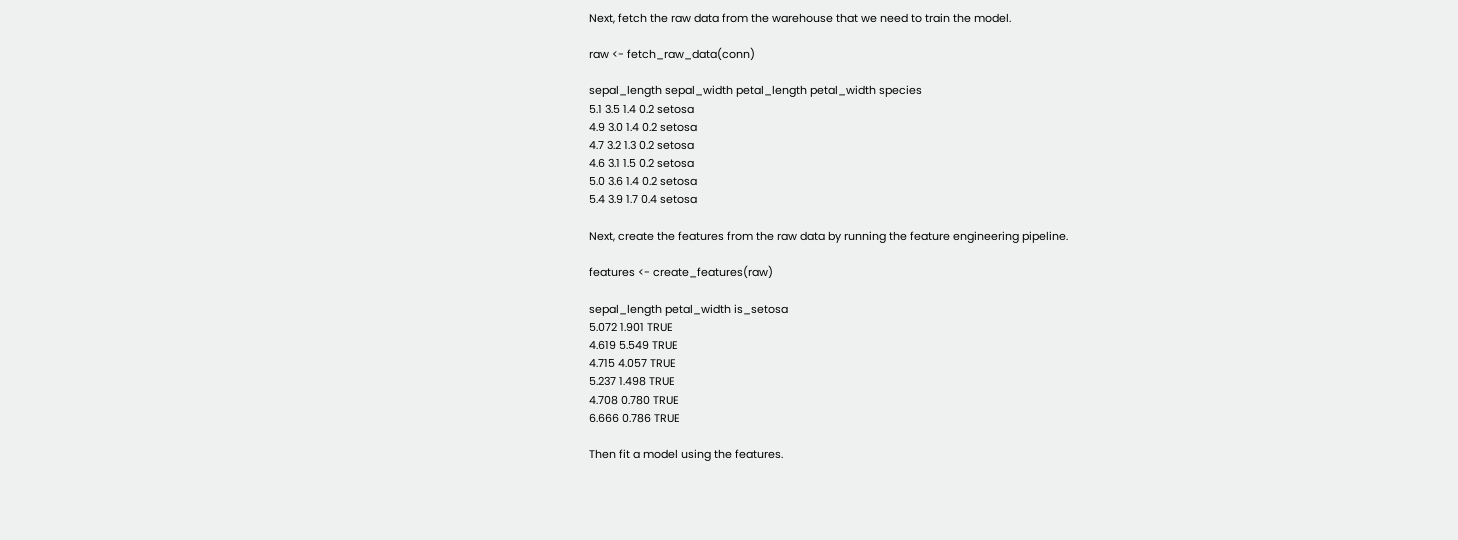Next, fetch the raw data from the warehouse that we need to train the model.

raw <- fetch_raw_data(conn)

sepal_length sepal_width petal_length petal_width species
5.1 3.5 1.4 0.2 setosa
4.9 3.0 1.4 0.2 setosa
4.7 3.2 1.3 0.2 setosa
4.6 3.1 1.5 0.2 setosa
5.0 3.6 1.4 0.2 setosa
5.4 3.9 1.7 0.4 setosa

Next, create the features from the raw data by running the feature engineering pipeline.

features <- create_features(raw)

sepal_length petal_width is_setosa
5.072 1.901 TRUE
4.619 5.549 TRUE
4.715 4.057 TRUE
5.237 1.498 TRUE
4.708 0.780 TRUE
6.666 0.786 TRUE

Then fit a model using the features.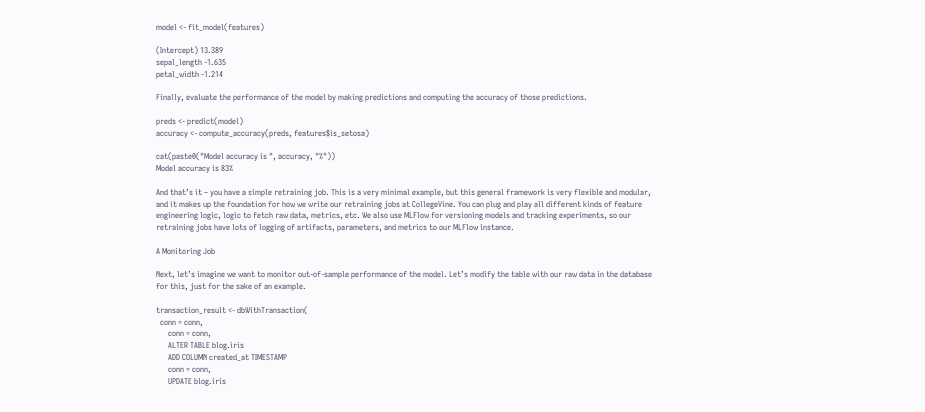model <- fit_model(features)

(Intercept) 13.389
sepal_length -1.635
petal_width -1.214

Finally, evaluate the performance of the model by making predictions and computing the accuracy of those predictions.

preds <- predict(model)
accuracy <- compute_accuracy(preds, features$is_setosa)

cat(paste0("Model accuracy is ", accuracy, "%"))
Model accuracy is 83%

And that’s it – you have a simple retraining job. This is a very minimal example, but this general framework is very flexible and modular, and it makes up the foundation for how we write our retraining jobs at CollegeVine. You can plug and play all different kinds of feature engineering logic, logic to fetch raw data, metrics, etc. We also use MLFlow for versioning models and tracking experiments, so our retraining jobs have lots of logging of artifacts, parameters, and metrics to our MLFlow instance.

A Monitoring Job

Next, let’s imagine we want to monitor out-of-sample performance of the model. Let’s modify the table with our raw data in the database for this, just for the sake of an example.

transaction_result <- dbWithTransaction(
  conn = conn,
      conn = conn,
      ALTER TABLE blog.iris
      ADD COLUMN created_at TIMESTAMP
      conn = conn,
      UPDATE blog.iris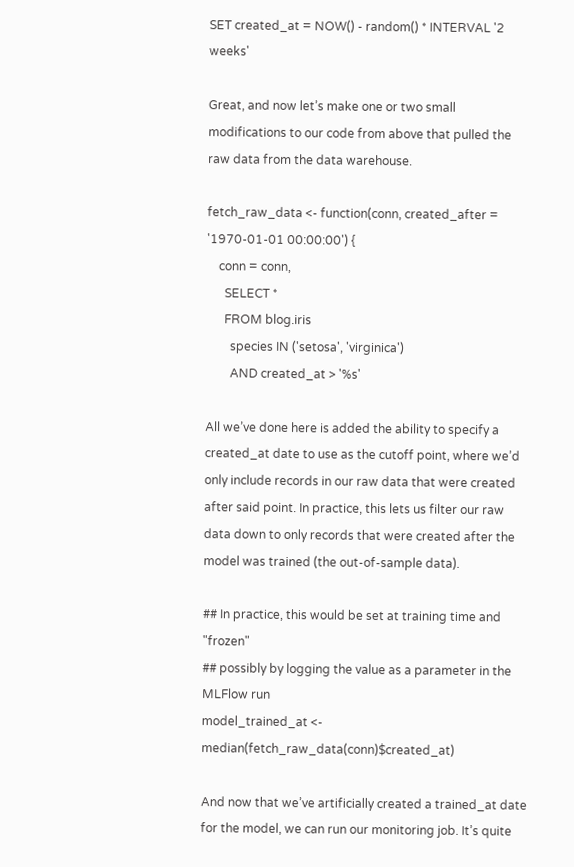SET created_at = NOW() - random() * INTERVAL '2 weeks'

Great, and now let’s make one or two small modifications to our code from above that pulled the raw data from the data warehouse.

fetch_raw_data <- function(conn, created_after = '1970-01-01 00:00:00') {
    conn = conn,
      SELECT *
      FROM blog.iris
        species IN ('setosa', 'virginica')
        AND created_at > '%s'

All we’ve done here is added the ability to specify a created_at date to use as the cutoff point, where we’d only include records in our raw data that were created after said point. In practice, this lets us filter our raw data down to only records that were created after the model was trained (the out-of-sample data).

## In practice, this would be set at training time and "frozen"
## possibly by logging the value as a parameter in the MLFlow run
model_trained_at <- median(fetch_raw_data(conn)$created_at)

And now that we’ve artificially created a trained_at date for the model, we can run our monitoring job. It’s quite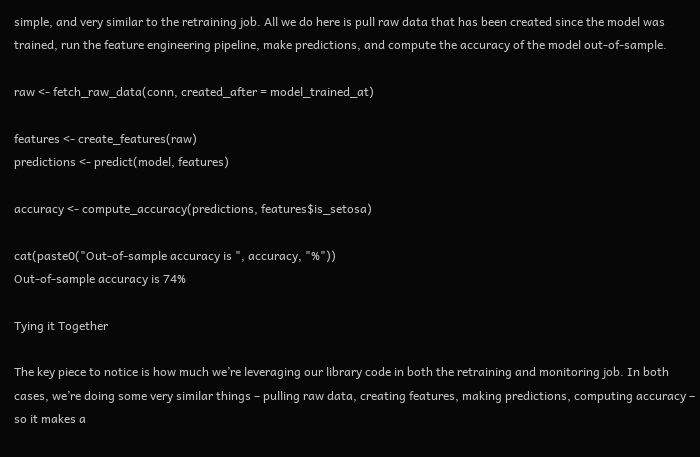simple, and very similar to the retraining job. All we do here is pull raw data that has been created since the model was trained, run the feature engineering pipeline, make predictions, and compute the accuracy of the model out-of-sample.

raw <- fetch_raw_data(conn, created_after = model_trained_at)

features <- create_features(raw)
predictions <- predict(model, features)

accuracy <- compute_accuracy(predictions, features$is_setosa)

cat(paste0("Out-of-sample accuracy is ", accuracy, "%"))
Out-of-sample accuracy is 74%

Tying it Together

The key piece to notice is how much we’re leveraging our library code in both the retraining and monitoring job. In both cases, we’re doing some very similar things – pulling raw data, creating features, making predictions, computing accuracy – so it makes a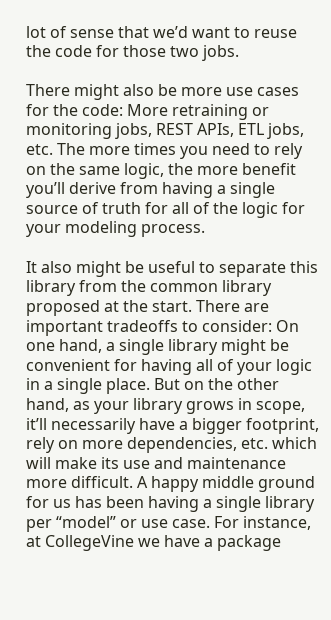lot of sense that we’d want to reuse the code for those two jobs.

There might also be more use cases for the code: More retraining or monitoring jobs, REST APIs, ETL jobs, etc. The more times you need to rely on the same logic, the more benefit you’ll derive from having a single source of truth for all of the logic for your modeling process.

It also might be useful to separate this library from the common library proposed at the start. There are important tradeoffs to consider: On one hand, a single library might be convenient for having all of your logic in a single place. But on the other hand, as your library grows in scope, it’ll necessarily have a bigger footprint, rely on more dependencies, etc. which will make its use and maintenance more difficult. A happy middle ground for us has been having a single library per “model” or use case. For instance, at CollegeVine we have a package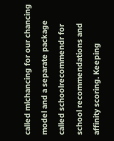called mlchancing for our chancing model and a separate package called schoolrecommendr for school recommendations and affinity scoring. Keeping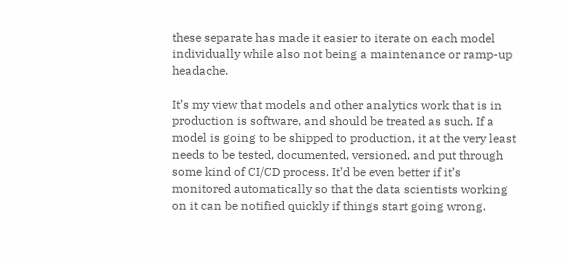these separate has made it easier to iterate on each model individually while also not being a maintenance or ramp-up headache.

It’s my view that models and other analytics work that is in production is software, and should be treated as such. If a model is going to be shipped to production, it at the very least needs to be tested, documented, versioned, and put through some kind of CI/CD process. It’d be even better if it’s monitored automatically so that the data scientists working on it can be notified quickly if things start going wrong.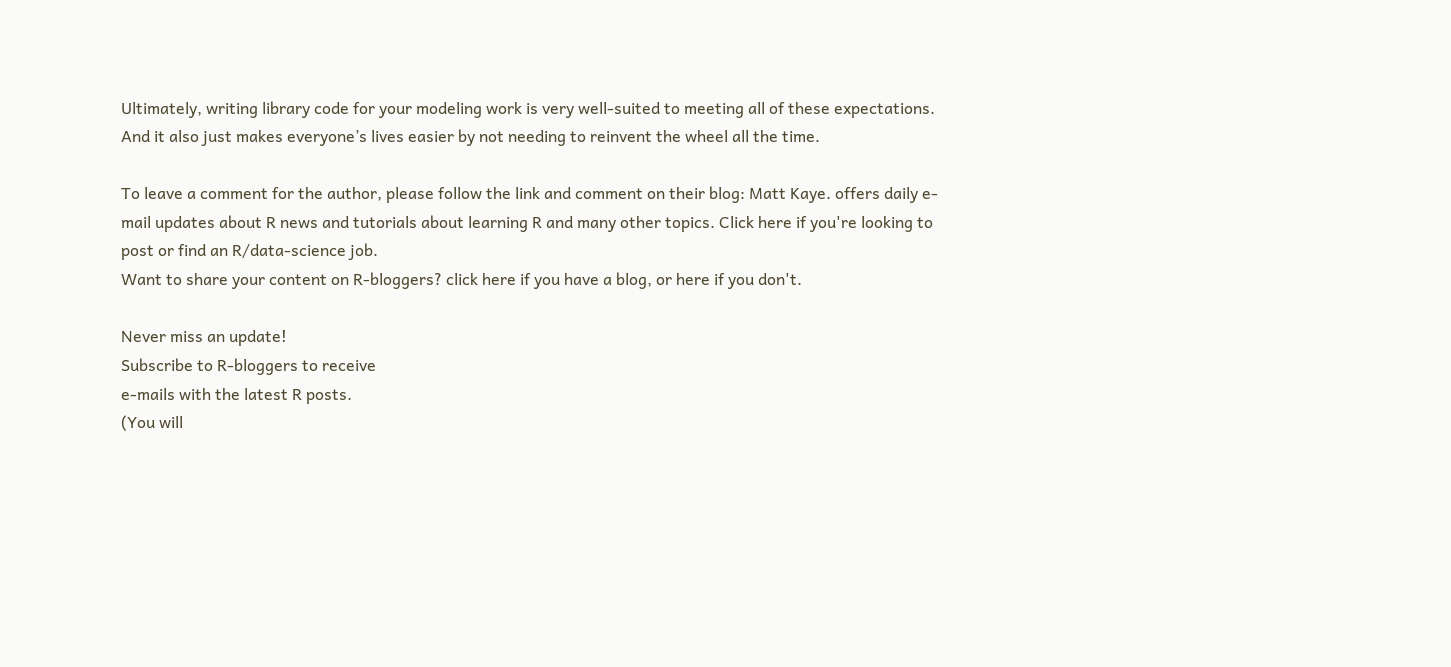Ultimately, writing library code for your modeling work is very well-suited to meeting all of these expectations. And it also just makes everyone’s lives easier by not needing to reinvent the wheel all the time.

To leave a comment for the author, please follow the link and comment on their blog: Matt Kaye. offers daily e-mail updates about R news and tutorials about learning R and many other topics. Click here if you're looking to post or find an R/data-science job.
Want to share your content on R-bloggers? click here if you have a blog, or here if you don't.

Never miss an update!
Subscribe to R-bloggers to receive
e-mails with the latest R posts.
(You will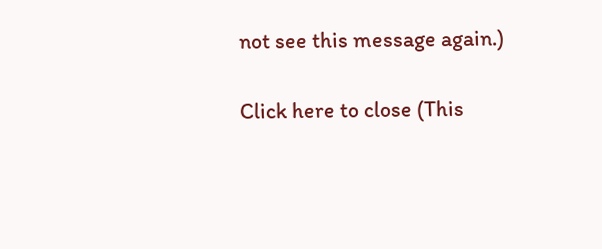not see this message again.)

Click here to close (This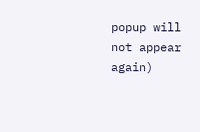popup will not appear again)